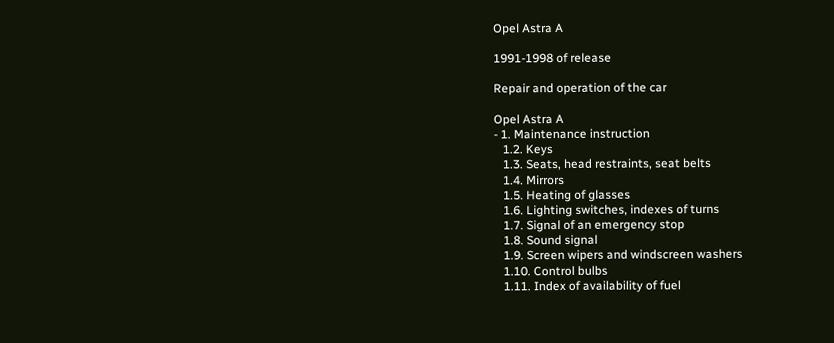Opel Astra A

1991-1998 of release

Repair and operation of the car

Opel Astra A
- 1. Maintenance instruction
   1.2. Keys
   1.3. Seats, head restraints, seat belts
   1.4. Mirrors
   1.5. Heating of glasses
   1.6. Lighting switches, indexes of turns
   1.7. Signal of an emergency stop
   1.8. Sound signal
   1.9. Screen wipers and windscreen washers
   1.10. Control bulbs
   1.11. Index of availability of fuel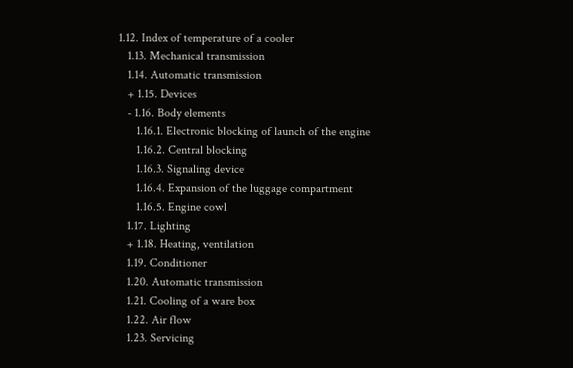1.12. Index of temperature of a cooler
   1.13. Mechanical transmission
   1.14. Automatic transmission
   + 1.15. Devices
   - 1.16. Body elements
      1.16.1. Electronic blocking of launch of the engine
      1.16.2. Central blocking
      1.16.3. Signaling device
      1.16.4. Expansion of the luggage compartment
      1.16.5. Engine cowl
   1.17. Lighting
   + 1.18. Heating, ventilation
   1.19. Conditioner
   1.20. Automatic transmission
   1.21. Cooling of a ware box
   1.22. Air flow
   1.23. Servicing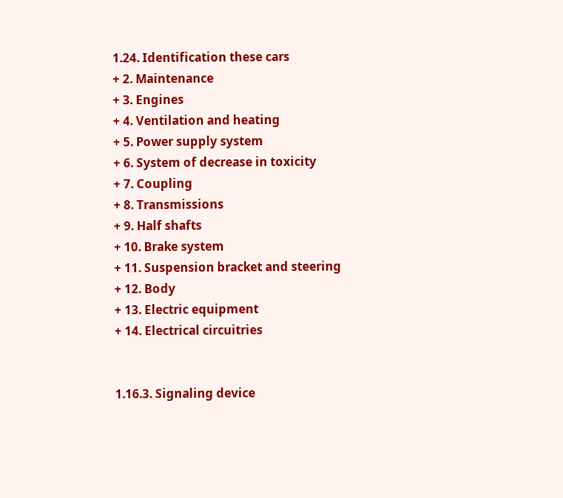1.24. Identification these cars
+ 2. Maintenance
+ 3. Engines
+ 4. Ventilation and heating
+ 5. Power supply system
+ 6. System of decrease in toxicity
+ 7. Coupling
+ 8. Transmissions
+ 9. Half shafts
+ 10. Brake system
+ 11. Suspension bracket and steering
+ 12. Body
+ 13. Electric equipment
+ 14. Electrical circuitries


1.16.3. Signaling device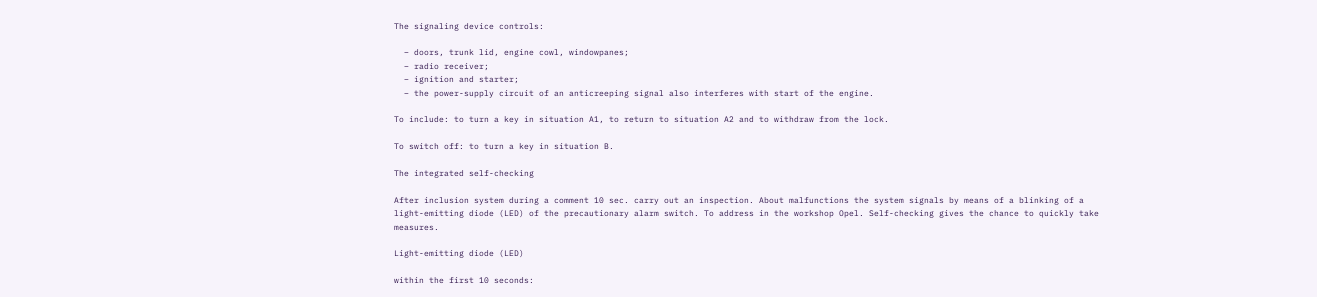The signaling device controls:

  – doors, trunk lid, engine cowl, windowpanes;
  – radio receiver;
  – ignition and starter;
  – the power-supply circuit of an anticreeping signal also interferes with start of the engine.

To include: to turn a key in situation A1, to return to situation A2 and to withdraw from the lock.

To switch off: to turn a key in situation B.

The integrated self-checking

After inclusion system during a comment 10 sec. carry out an inspection. About malfunctions the system signals by means of a blinking of a light-emitting diode (LED) of the precautionary alarm switch. To address in the workshop Opel. Self-checking gives the chance to quickly take measures.

Light-emitting diode (LED)

within the first 10 seconds: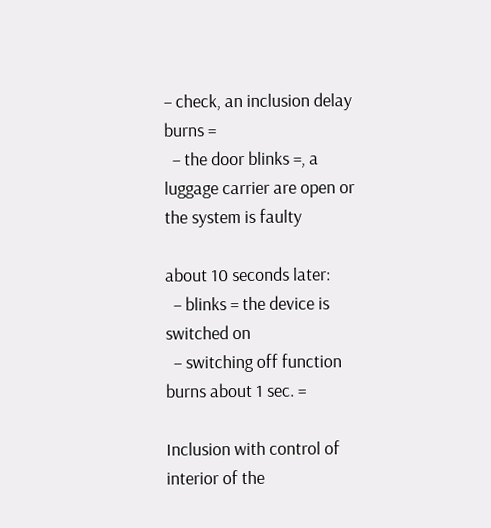– check, an inclusion delay burns =
  – the door blinks =, a luggage carrier are open or the system is faulty

about 10 seconds later:
  – blinks = the device is switched on
  – switching off function burns about 1 sec. =

Inclusion with control of interior of the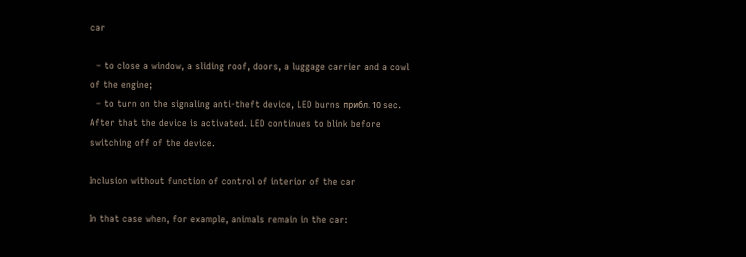car

  – to close a window, a sliding roof, doors, a luggage carrier and a cowl of the engine;
  – to turn on the signaling anti-theft device, LED burns прибл. 10 sec. After that the device is activated. LED continues to blink before switching off of the device.

Inclusion without function of control of interior of the car

In that case when, for example, animals remain in the car: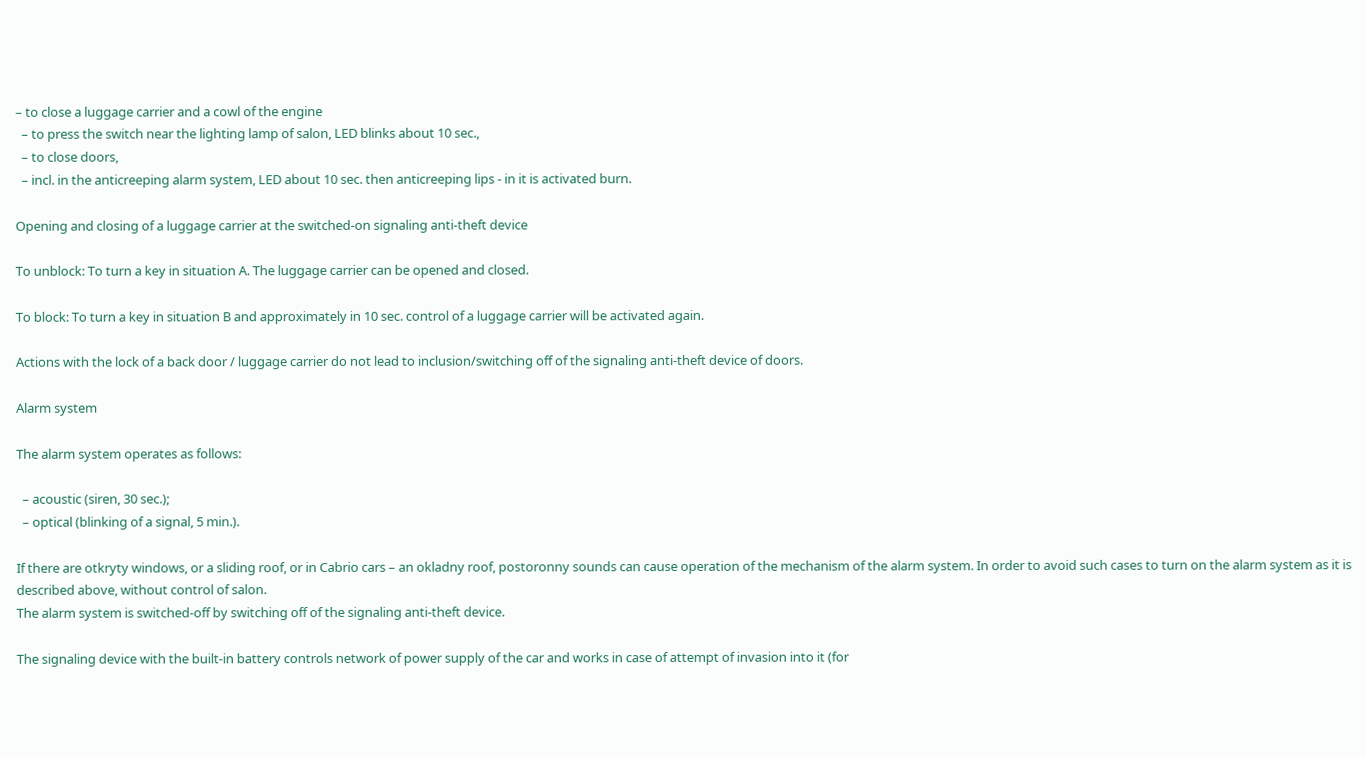– to close a luggage carrier and a cowl of the engine
  – to press the switch near the lighting lamp of salon, LED blinks about 10 sec.,
  – to close doors,
  – incl. in the anticreeping alarm system, LED about 10 sec. then anticreeping lips - in it is activated burn.

Opening and closing of a luggage carrier at the switched-on signaling anti-theft device

To unblock: To turn a key in situation A. The luggage carrier can be opened and closed.

To block: To turn a key in situation B and approximately in 10 sec. control of a luggage carrier will be activated again.

Actions with the lock of a back door / luggage carrier do not lead to inclusion/switching off of the signaling anti-theft device of doors.

Alarm system

The alarm system operates as follows:

  – acoustic (siren, 30 sec.);
  – optical (blinking of a signal, 5 min.).

If there are otkryty windows, or a sliding roof, or in Cabrio cars – an okladny roof, postoronny sounds can cause operation of the mechanism of the alarm system. In order to avoid such cases to turn on the alarm system as it is described above, without control of salon.
The alarm system is switched-off by switching off of the signaling anti-theft device.

The signaling device with the built-in battery controls network of power supply of the car and works in case of attempt of invasion into it (for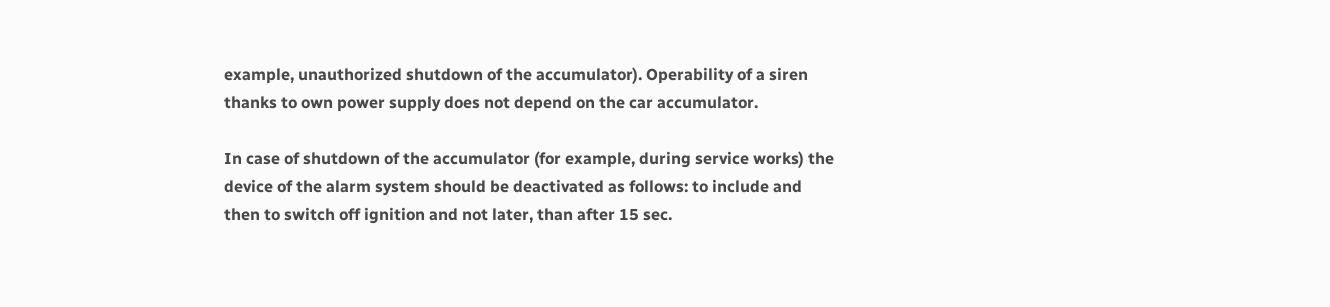example, unauthorized shutdown of the accumulator). Operability of a siren thanks to own power supply does not depend on the car accumulator.

In case of shutdown of the accumulator (for example, during service works) the device of the alarm system should be deactivated as follows: to include and then to switch off ignition and not later, than after 15 sec.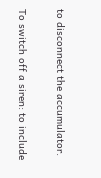to disconnect the accumulator.

To switch off a siren: to include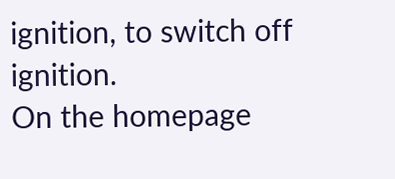ignition, to switch off ignition.
On the homepage